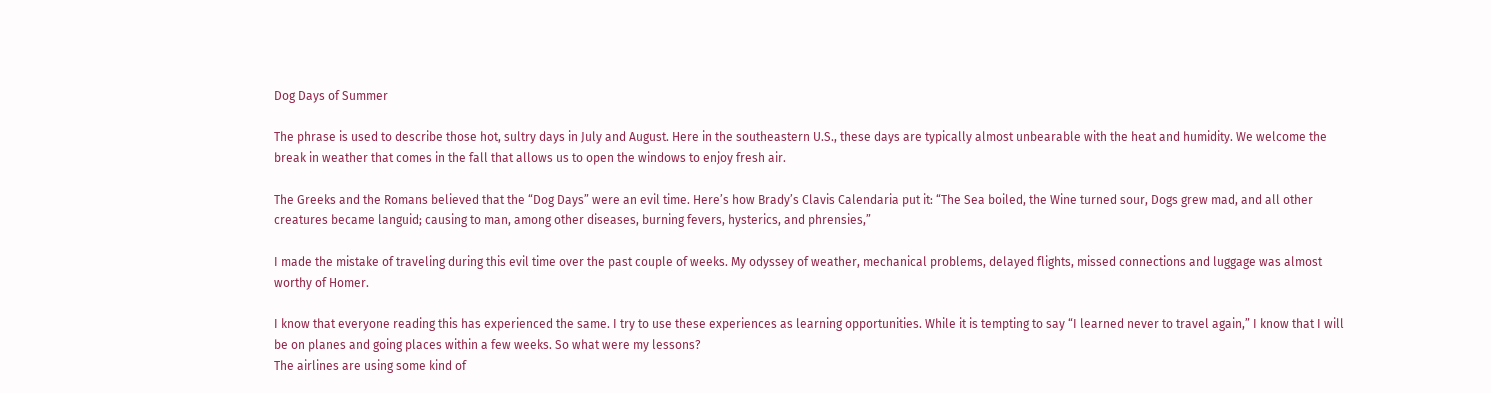Dog Days of Summer

The phrase is used to describe those hot, sultry days in July and August. Here in the southeastern U.S., these days are typically almost unbearable with the heat and humidity. We welcome the break in weather that comes in the fall that allows us to open the windows to enjoy fresh air.

The Greeks and the Romans believed that the “Dog Days” were an evil time. Here’s how Brady’s Clavis Calendaria put it: “The Sea boiled, the Wine turned sour, Dogs grew mad, and all other creatures became languid; causing to man, among other diseases, burning fevers, hysterics, and phrensies,”

I made the mistake of traveling during this evil time over the past couple of weeks. My odyssey of weather, mechanical problems, delayed flights, missed connections and luggage was almost worthy of Homer.

I know that everyone reading this has experienced the same. I try to use these experiences as learning opportunities. While it is tempting to say “I learned never to travel again,” I know that I will be on planes and going places within a few weeks. So what were my lessons?
The airlines are using some kind of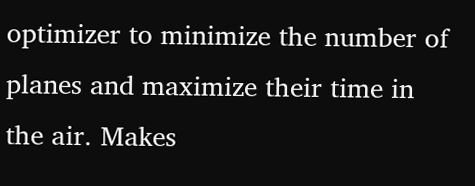optimizer to minimize the number of planes and maximize their time in the air. Makes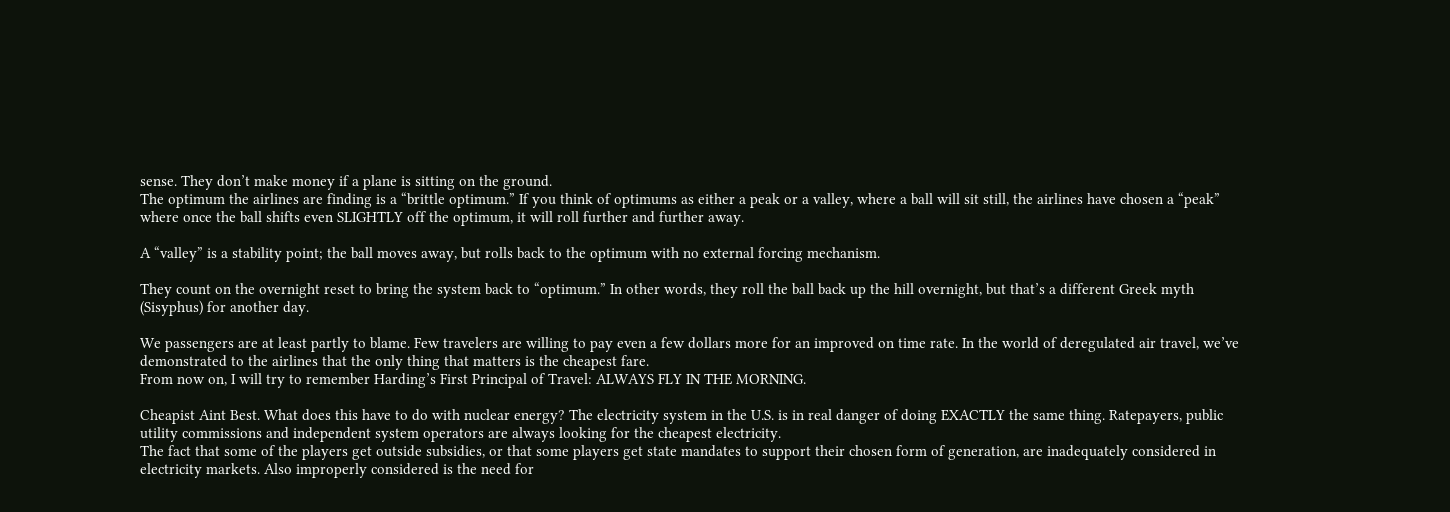sense. They don’t make money if a plane is sitting on the ground.
The optimum the airlines are finding is a “brittle optimum.” If you think of optimums as either a peak or a valley, where a ball will sit still, the airlines have chosen a “peak” where once the ball shifts even SLIGHTLY off the optimum, it will roll further and further away.

A “valley” is a stability point; the ball moves away, but rolls back to the optimum with no external forcing mechanism.

They count on the overnight reset to bring the system back to “optimum.” In other words, they roll the ball back up the hill overnight, but that’s a different Greek myth (Sisyphus) for another day.

We passengers are at least partly to blame. Few travelers are willing to pay even a few dollars more for an improved on time rate. In the world of deregulated air travel, we’ve demonstrated to the airlines that the only thing that matters is the cheapest fare.
From now on, I will try to remember Harding’s First Principal of Travel: ALWAYS FLY IN THE MORNING.

Cheapist Aint Best. What does this have to do with nuclear energy? The electricity system in the U.S. is in real danger of doing EXACTLY the same thing. Ratepayers, public utility commissions and independent system operators are always looking for the cheapest electricity.
The fact that some of the players get outside subsidies, or that some players get state mandates to support their chosen form of generation, are inadequately considered in electricity markets. Also improperly considered is the need for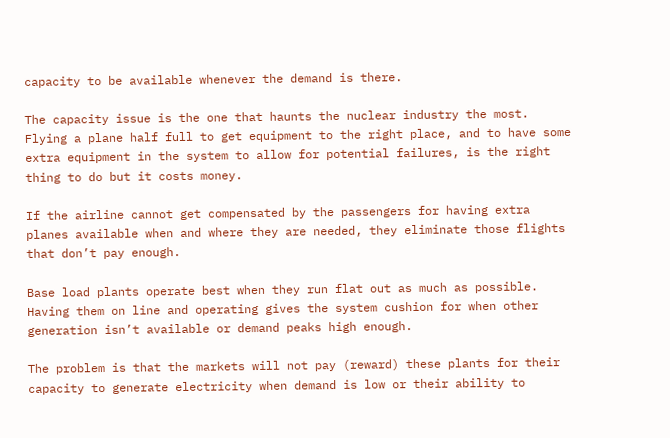capacity to be available whenever the demand is there.

The capacity issue is the one that haunts the nuclear industry the most. Flying a plane half full to get equipment to the right place, and to have some extra equipment in the system to allow for potential failures, is the right thing to do but it costs money.

If the airline cannot get compensated by the passengers for having extra planes available when and where they are needed, they eliminate those flights that don’t pay enough.

Base load plants operate best when they run flat out as much as possible. Having them on line and operating gives the system cushion for when other generation isn’t available or demand peaks high enough.

The problem is that the markets will not pay (reward) these plants for their capacity to generate electricity when demand is low or their ability to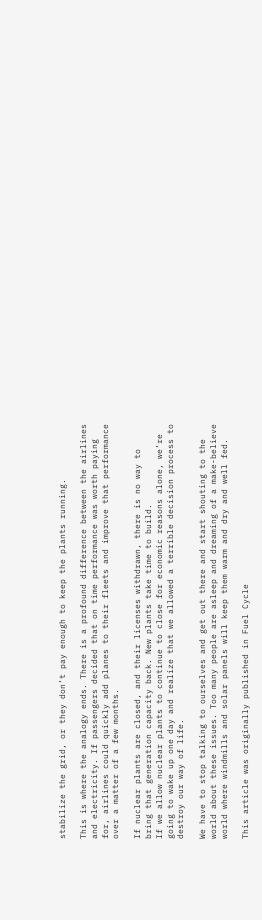stabilize the grid, or they don’t pay enough to keep the plants running.

This is where the analogy ends. There is a profound difference between the airlines and electricity. If passengers decided that on time performance was worth paying for, airlines could quickly add planes to their fleets and improve that performance over a matter of a few months.

If nuclear plants are closed, and their licenses withdrawn, there is no way to bring that generation capacity back. New plants take time to build.
If we allow nuclear plants to continue to close for economic reasons alone, we’re going to wake up one day and realize that we allowed a terrible decision process to destroy our way of life.

We have to stop talking to ourselves and get out there and start shouting to the world about these issues. Too many people are asleep and dreaming of a make-believe world where windmills and solar panels will keep them warm and dry and well fed.

This article was originally published in Fuel Cycle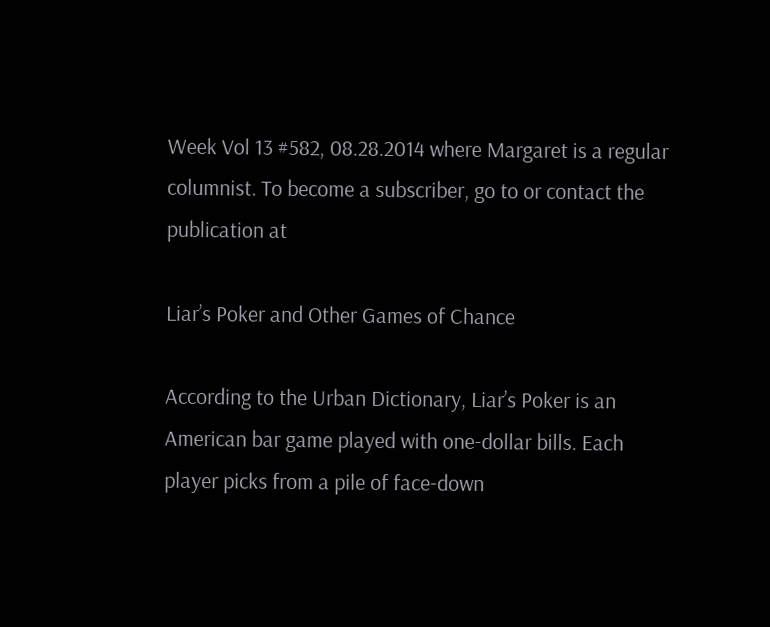Week Vol 13 #582, 08.28.2014 where Margaret is a regular columnist. To become a subscriber, go to or contact the publication at

Liar’s Poker and Other Games of Chance

According to the Urban Dictionary, Liar’s Poker is an American bar game played with one-dollar bills. Each player picks from a pile of face-down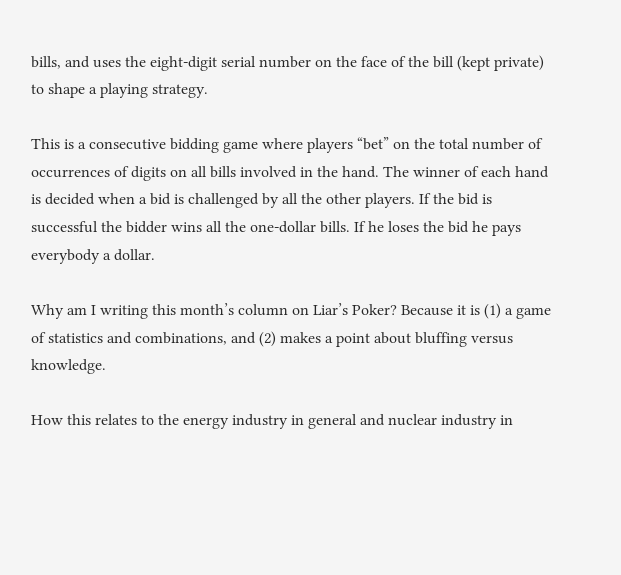bills, and uses the eight-digit serial number on the face of the bill (kept private) to shape a playing strategy.

This is a consecutive bidding game where players “bet” on the total number of occurrences of digits on all bills involved in the hand. The winner of each hand is decided when a bid is challenged by all the other players. If the bid is successful the bidder wins all the one-dollar bills. If he loses the bid he pays everybody a dollar.

Why am I writing this month’s column on Liar’s Poker? Because it is (1) a game of statistics and combinations, and (2) makes a point about bluffing versus knowledge.

How this relates to the energy industry in general and nuclear industry in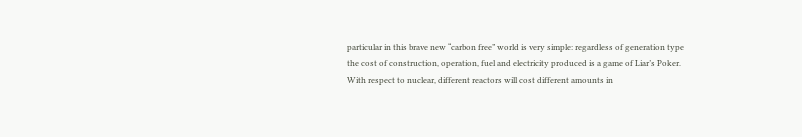particular in this brave new “carbon free” world is very simple: regardless of generation type the cost of construction, operation, fuel and electricity produced is a game of Liar’s Poker.
With respect to nuclear, different reactors will cost different amounts in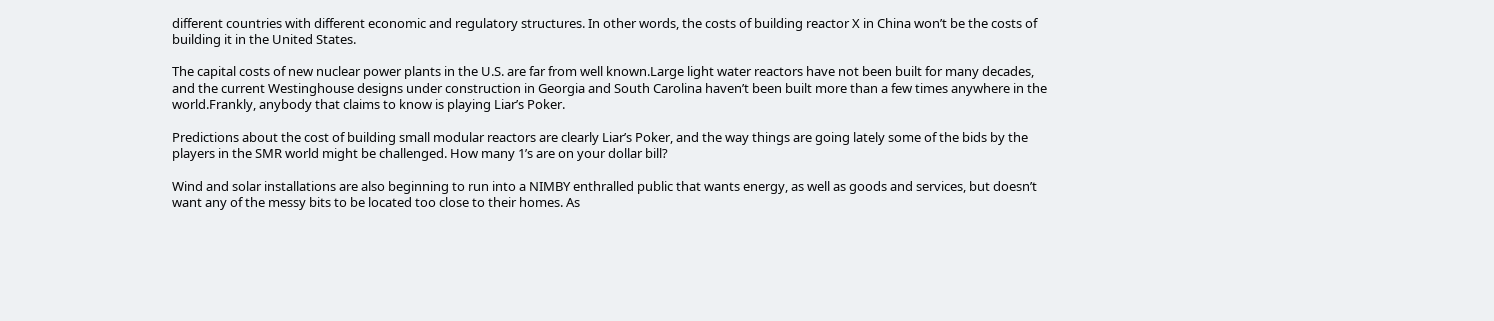different countries with different economic and regulatory structures. In other words, the costs of building reactor X in China won’t be the costs of building it in the United States.

The capital costs of new nuclear power plants in the U.S. are far from well known.Large light water reactors have not been built for many decades, and the current Westinghouse designs under construction in Georgia and South Carolina haven’t been built more than a few times anywhere in the world.Frankly, anybody that claims to know is playing Liar’s Poker.

Predictions about the cost of building small modular reactors are clearly Liar’s Poker, and the way things are going lately some of the bids by the players in the SMR world might be challenged. How many 1’s are on your dollar bill?

Wind and solar installations are also beginning to run into a NIMBY enthralled public that wants energy, as well as goods and services, but doesn’t want any of the messy bits to be located too close to their homes. As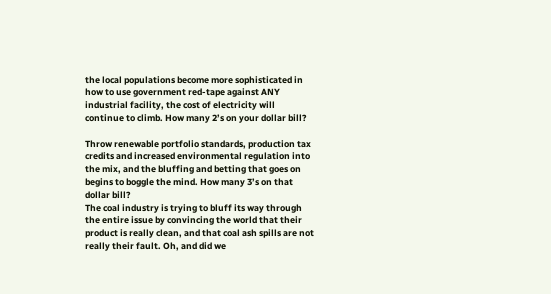the local populations become more sophisticated in how to use government red-tape against ANY industrial facility, the cost of electricity will continue to climb. How many 2’s on your dollar bill?

Throw renewable portfolio standards, production tax credits and increased environmental regulation into the mix, and the bluffing and betting that goes on begins to boggle the mind. How many 3’s on that dollar bill?
The coal industry is trying to bluff its way through the entire issue by convincing the world that their product is really clean, and that coal ash spills are not really their fault. Oh, and did we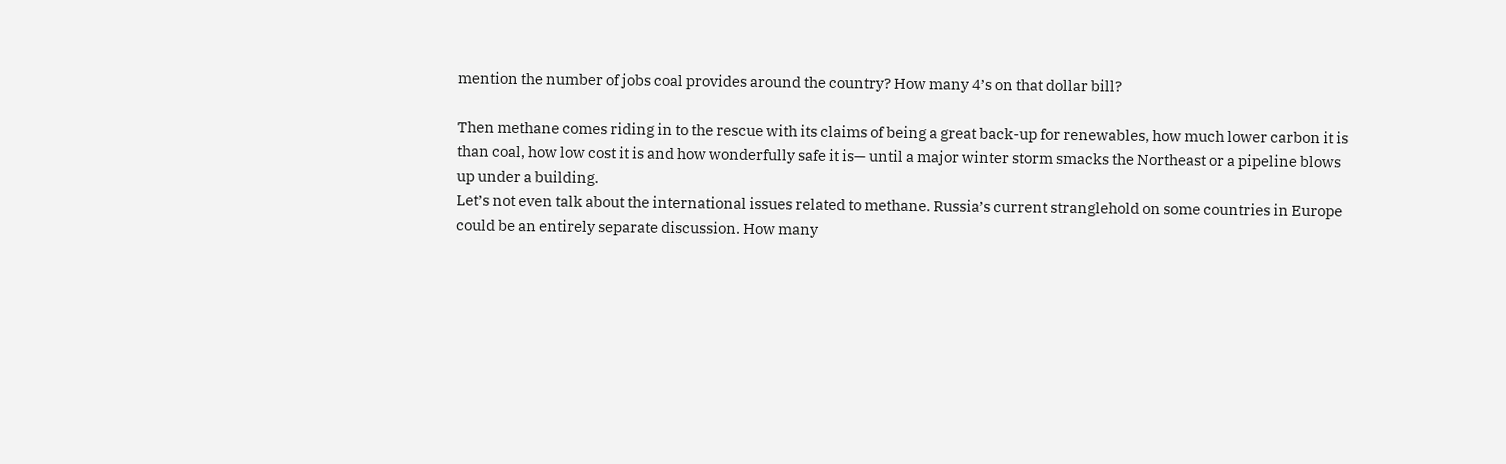mention the number of jobs coal provides around the country? How many 4’s on that dollar bill?

Then methane comes riding in to the rescue with its claims of being a great back-up for renewables, how much lower carbon it is than coal, how low cost it is and how wonderfully safe it is— until a major winter storm smacks the Northeast or a pipeline blows up under a building.
Let’s not even talk about the international issues related to methane. Russia’s current stranglehold on some countries in Europe could be an entirely separate discussion. How many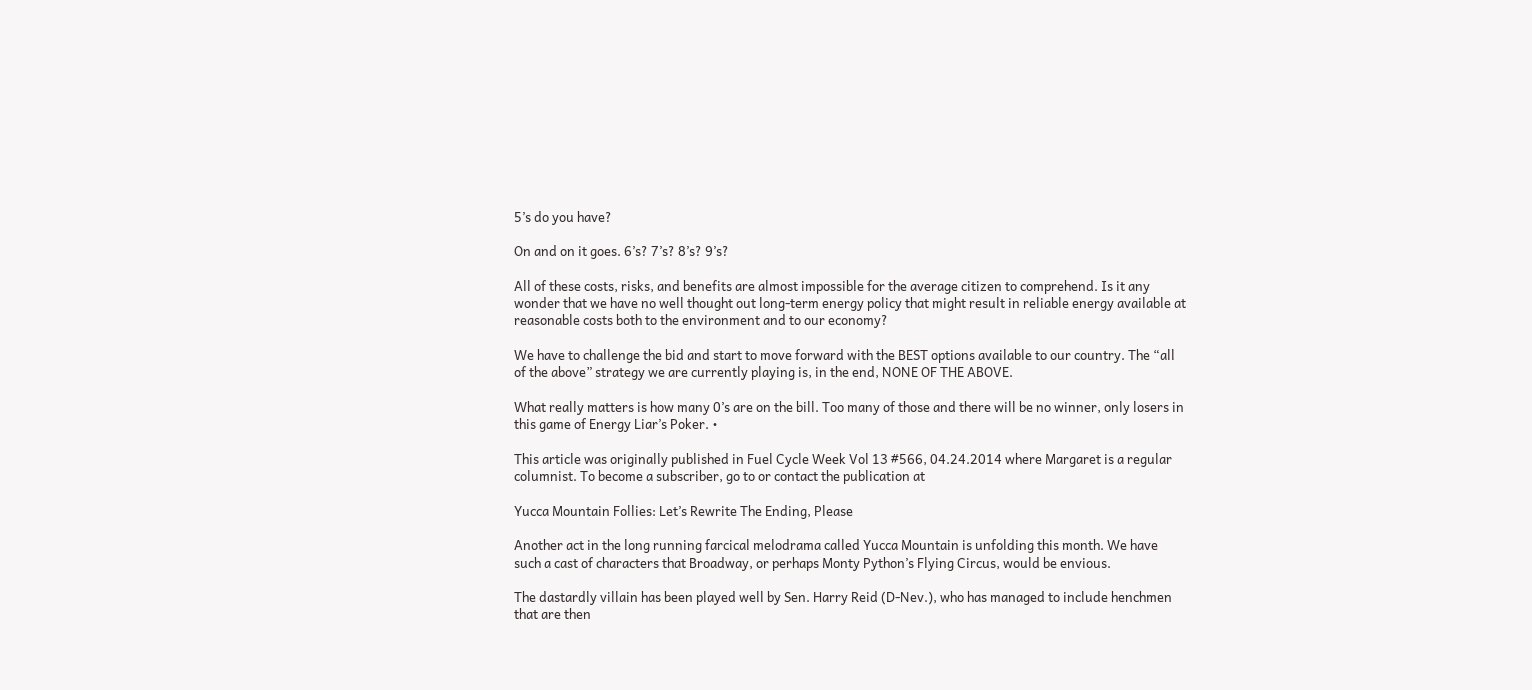5’s do you have?

On and on it goes. 6’s? 7’s? 8’s? 9’s?

All of these costs, risks, and benefits are almost impossible for the average citizen to comprehend. Is it any wonder that we have no well thought out long-term energy policy that might result in reliable energy available at reasonable costs both to the environment and to our economy?

We have to challenge the bid and start to move forward with the BEST options available to our country. The “all of the above” strategy we are currently playing is, in the end, NONE OF THE ABOVE.

What really matters is how many 0’s are on the bill. Too many of those and there will be no winner, only losers in this game of Energy Liar’s Poker. •

This article was originally published in Fuel Cycle Week Vol 13 #566, 04.24.2014 where Margaret is a regular columnist. To become a subscriber, go to or contact the publication at

Yucca Mountain Follies: Let’s Rewrite The Ending, Please

Another act in the long running farcical melodrama called Yucca Mountain is unfolding this month. We have such a cast of characters that Broadway, or perhaps Monty Python’s Flying Circus, would be envious.

The dastardly villain has been played well by Sen. Harry Reid (D-Nev.), who has managed to include henchmen that are then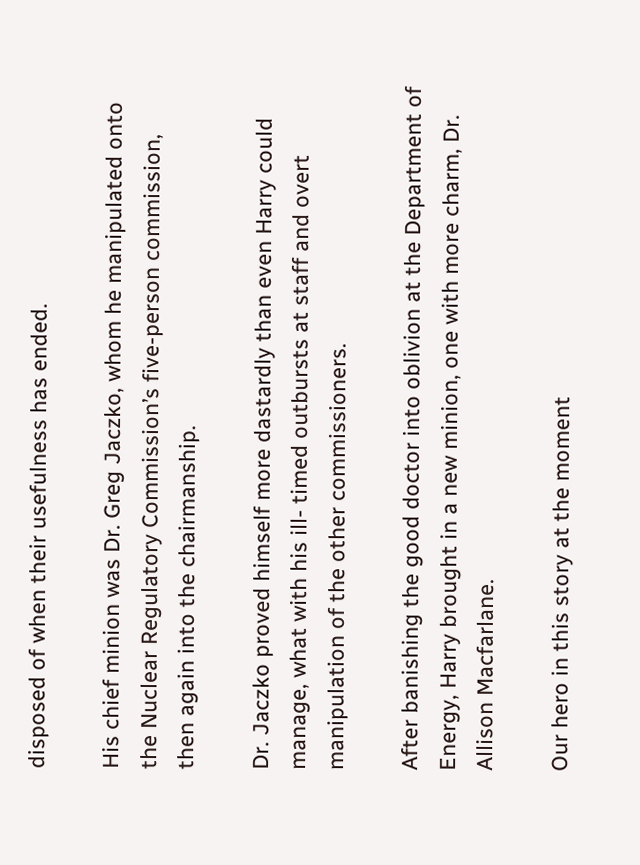disposed of when their usefulness has ended.

His chief minion was Dr. Greg Jaczko, whom he manipulated onto the Nuclear Regulatory Commission’s five-person commission, then again into the chairmanship.

Dr. Jaczko proved himself more dastardly than even Harry could manage, what with his ill- timed outbursts at staff and overt manipulation of the other commissioners.

After banishing the good doctor into oblivion at the Department of Energy, Harry brought in a new minion, one with more charm, Dr. Allison Macfarlane.

Our hero in this story at the moment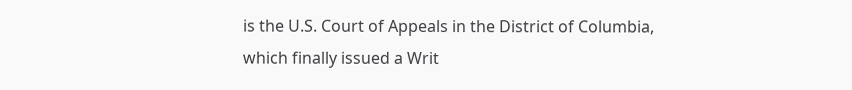is the U.S. Court of Appeals in the District of Columbia, which finally issued a Writ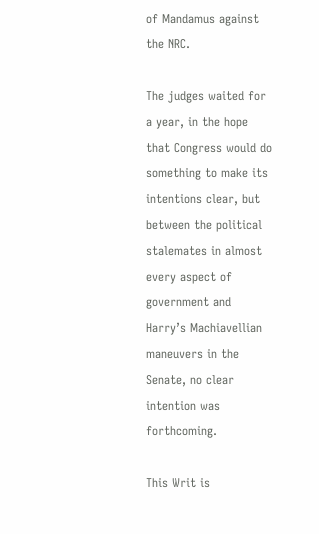of Mandamus against the NRC.

The judges waited for a year, in the hope that Congress would do something to make its intentions clear, but between the political stalemates in almost every aspect of government and Harry’s Machiavellian maneuvers in the Senate, no clear intention was forthcoming.

This Writ is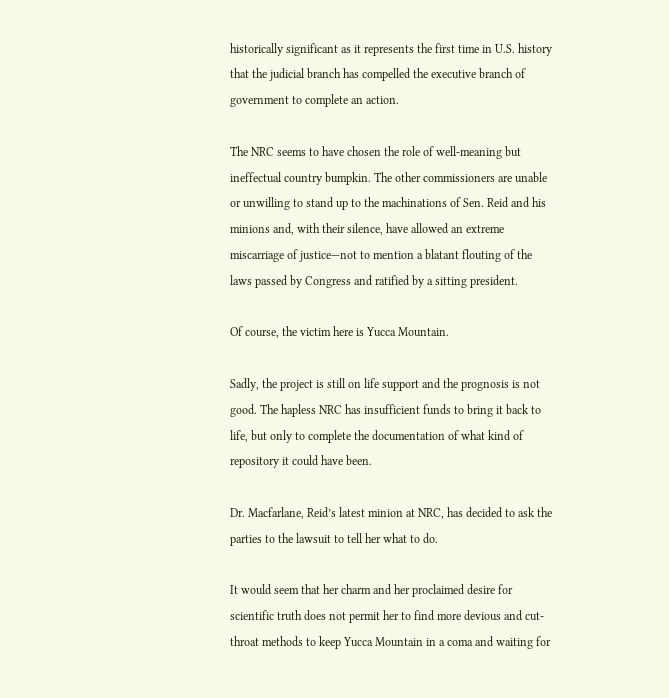historically significant as it represents the first time in U.S. history that the judicial branch has compelled the executive branch of government to complete an action.

The NRC seems to have chosen the role of well-meaning but ineffectual country bumpkin. The other commissioners are unable or unwilling to stand up to the machinations of Sen. Reid and his minions and, with their silence, have allowed an extreme miscarriage of justice—not to mention a blatant flouting of the laws passed by Congress and ratified by a sitting president.

Of course, the victim here is Yucca Mountain.

Sadly, the project is still on life support and the prognosis is not good. The hapless NRC has insufficient funds to bring it back to life, but only to complete the documentation of what kind of repository it could have been.

Dr. Macfarlane, Reid’s latest minion at NRC, has decided to ask the parties to the lawsuit to tell her what to do.

It would seem that her charm and her proclaimed desire for scientific truth does not permit her to find more devious and cut- throat methods to keep Yucca Mountain in a coma and waiting for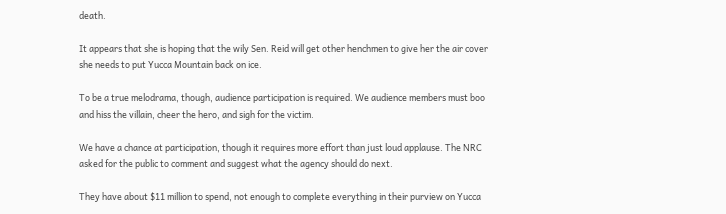death.

It appears that she is hoping that the wily Sen. Reid will get other henchmen to give her the air cover she needs to put Yucca Mountain back on ice.

To be a true melodrama, though, audience participation is required. We audience members must boo and hiss the villain, cheer the hero, and sigh for the victim.

We have a chance at participation, though it requires more effort than just loud applause. The NRC asked for the public to comment and suggest what the agency should do next.

They have about $11 million to spend, not enough to complete everything in their purview on Yucca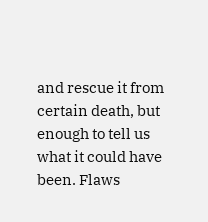and rescue it from certain death, but enough to tell us what it could have been. Flaws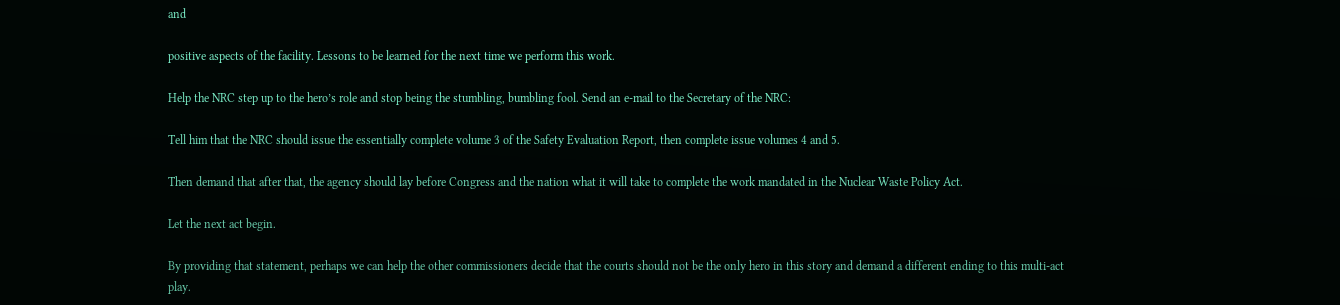and

positive aspects of the facility. Lessons to be learned for the next time we perform this work.

Help the NRC step up to the hero’s role and stop being the stumbling, bumbling fool. Send an e-mail to the Secretary of the NRC:

Tell him that the NRC should issue the essentially complete volume 3 of the Safety Evaluation Report, then complete issue volumes 4 and 5.

Then demand that after that, the agency should lay before Congress and the nation what it will take to complete the work mandated in the Nuclear Waste Policy Act.

Let the next act begin.

By providing that statement, perhaps we can help the other commissioners decide that the courts should not be the only hero in this story and demand a different ending to this multi-act play.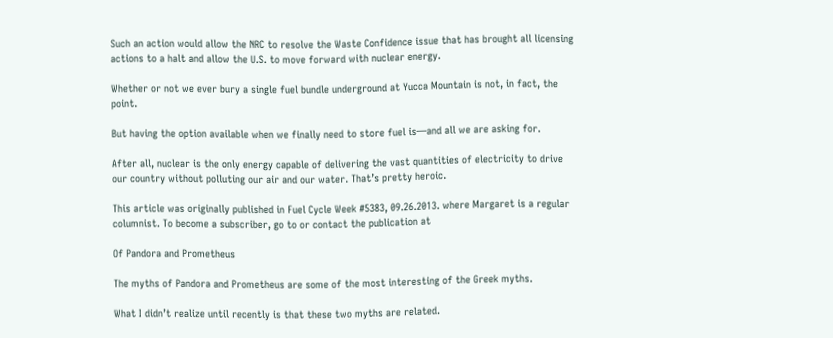Such an action would allow the NRC to resolve the Waste Confidence issue that has brought all licensing actions to a halt and allow the U.S. to move forward with nuclear energy.

Whether or not we ever bury a single fuel bundle underground at Yucca Mountain is not, in fact, the point.

But having the option available when we finally need to store fuel is—and all we are asking for.

After all, nuclear is the only energy capable of delivering the vast quantities of electricity to drive our country without polluting our air and our water. That’s pretty heroic.

This article was originally published in Fuel Cycle Week #5383, 09.26.2013. where Margaret is a regular columnist. To become a subscriber, go to or contact the publication at

Of Pandora and Prometheus

The myths of Pandora and Prometheus are some of the most interesting of the Greek myths.

What I didn’t realize until recently is that these two myths are related.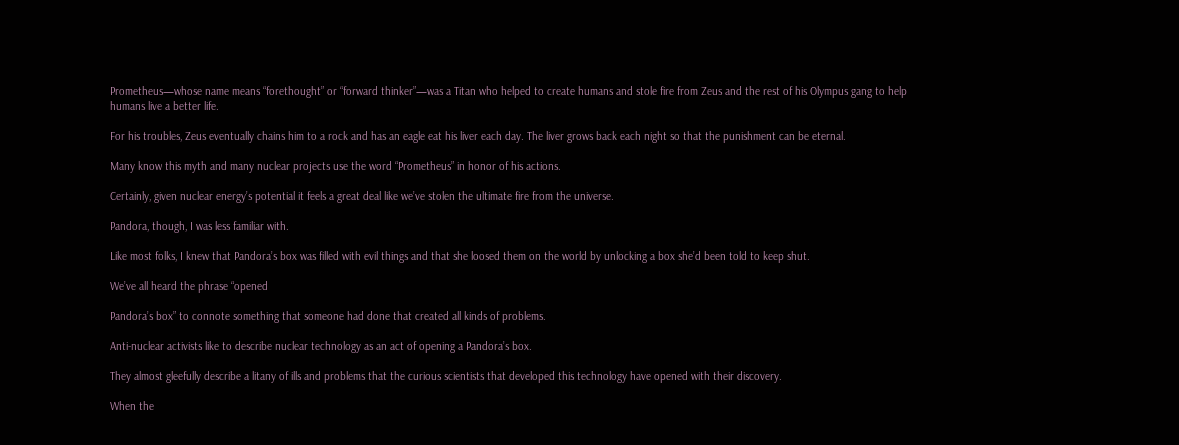Prometheus—whose name means “forethought” or “forward thinker”—was a Titan who helped to create humans and stole fire from Zeus and the rest of his Olympus gang to help humans live a better life.

For his troubles, Zeus eventually chains him to a rock and has an eagle eat his liver each day. The liver grows back each night so that the punishment can be eternal.

Many know this myth and many nuclear projects use the word “Prometheus” in honor of his actions.

Certainly, given nuclear energy’s potential it feels a great deal like we’ve stolen the ultimate fire from the universe.

Pandora, though, I was less familiar with.

Like most folks, I knew that Pandora’s box was filled with evil things and that she loosed them on the world by unlocking a box she’d been told to keep shut.

We’ve all heard the phrase “opened

Pandora’s box” to connote something that someone had done that created all kinds of problems.

Anti-nuclear activists like to describe nuclear technology as an act of opening a Pandora’s box.

They almost gleefully describe a litany of ills and problems that the curious scientists that developed this technology have opened with their discovery.

When the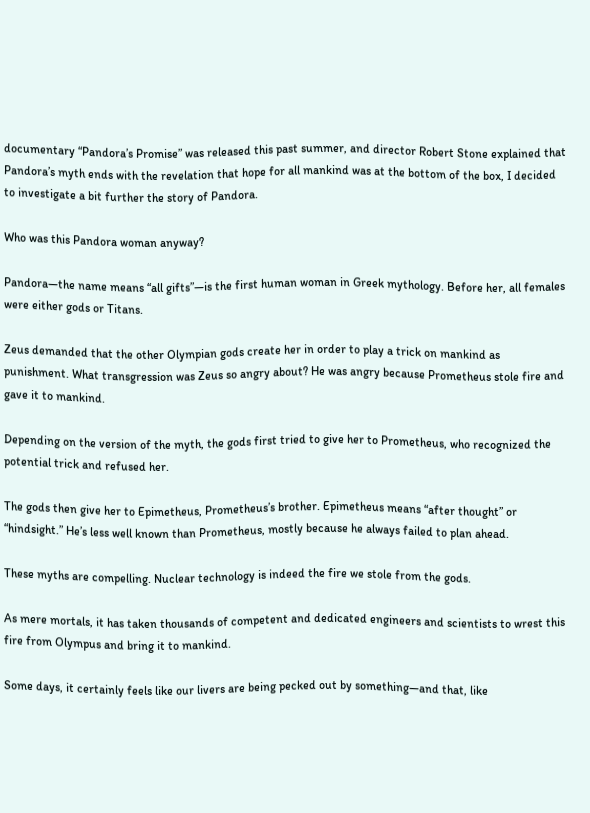documentary “Pandora’s Promise” was released this past summer, and director Robert Stone explained that Pandora’s myth ends with the revelation that hope for all mankind was at the bottom of the box, I decided to investigate a bit further the story of Pandora.

Who was this Pandora woman anyway?

Pandora—the name means “all gifts”—is the first human woman in Greek mythology. Before her, all females were either gods or Titans.

Zeus demanded that the other Olympian gods create her in order to play a trick on mankind as punishment. What transgression was Zeus so angry about? He was angry because Prometheus stole fire and gave it to mankind.

Depending on the version of the myth, the gods first tried to give her to Prometheus, who recognized the potential trick and refused her.

The gods then give her to Epimetheus, Prometheus’s brother. Epimetheus means “after thought” or “hindsight.” He’s less well known than Prometheus, mostly because he always failed to plan ahead.

These myths are compelling. Nuclear technology is indeed the fire we stole from the gods.

As mere mortals, it has taken thousands of competent and dedicated engineers and scientists to wrest this fire from Olympus and bring it to mankind.

Some days, it certainly feels like our livers are being pecked out by something—and that, like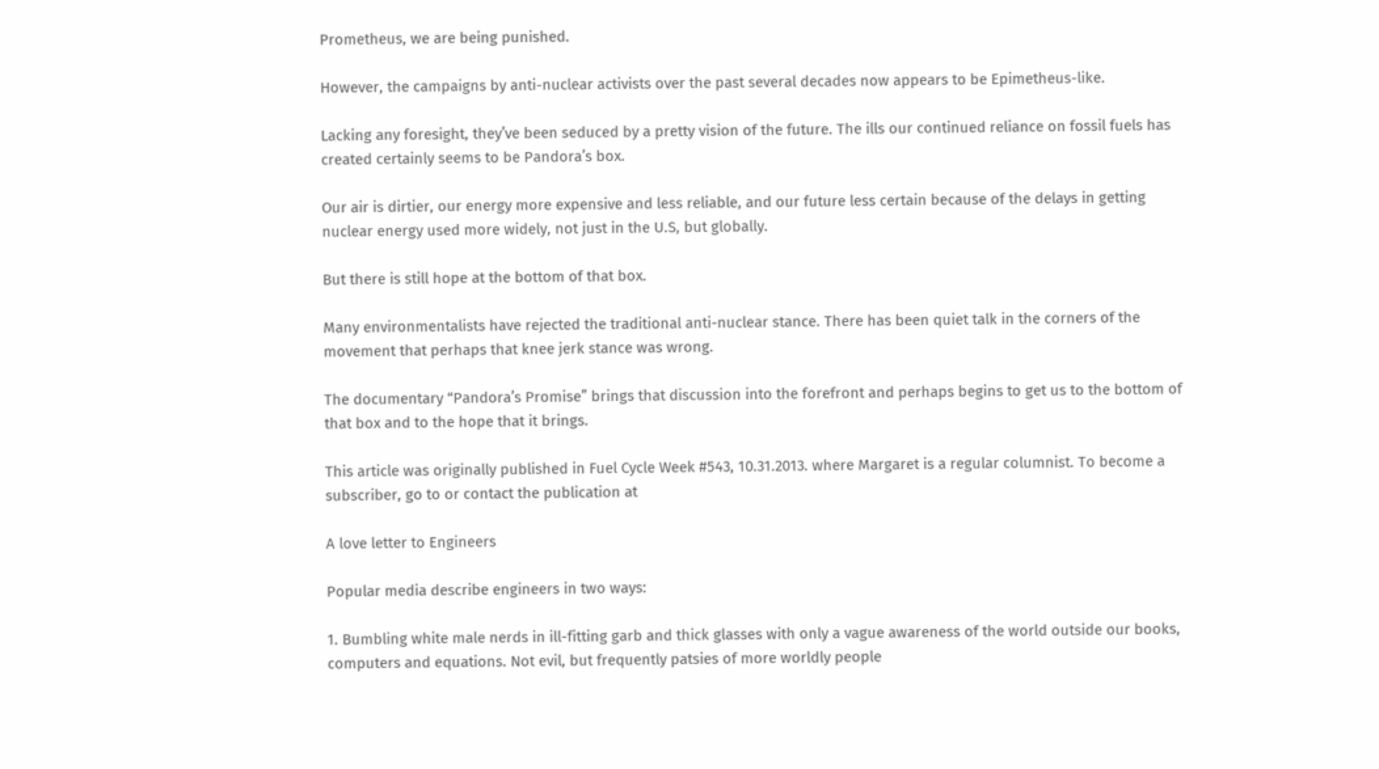Prometheus, we are being punished.

However, the campaigns by anti-nuclear activists over the past several decades now appears to be Epimetheus-like.

Lacking any foresight, they’ve been seduced by a pretty vision of the future. The ills our continued reliance on fossil fuels has created certainly seems to be Pandora’s box.

Our air is dirtier, our energy more expensive and less reliable, and our future less certain because of the delays in getting nuclear energy used more widely, not just in the U.S, but globally.

But there is still hope at the bottom of that box.

Many environmentalists have rejected the traditional anti-nuclear stance. There has been quiet talk in the corners of the movement that perhaps that knee jerk stance was wrong.

The documentary “Pandora’s Promise” brings that discussion into the forefront and perhaps begins to get us to the bottom of that box and to the hope that it brings.

This article was originally published in Fuel Cycle Week #543, 10.31.2013. where Margaret is a regular columnist. To become a subscriber, go to or contact the publication at

A love letter to Engineers

Popular media describe engineers in two ways:

1. Bumbling white male nerds in ill-fitting garb and thick glasses with only a vague awareness of the world outside our books, computers and equations. Not evil, but frequently patsies of more worldly people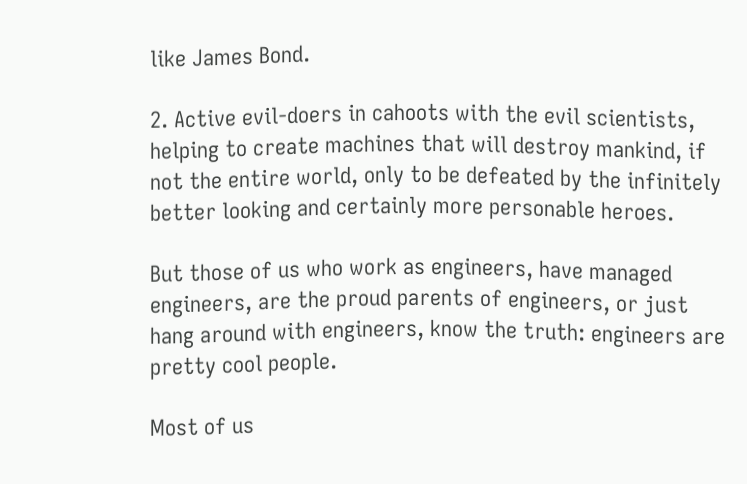like James Bond.

2. Active evil-doers in cahoots with the evil scientists, helping to create machines that will destroy mankind, if not the entire world, only to be defeated by the infinitely better looking and certainly more personable heroes.

But those of us who work as engineers, have managed engineers, are the proud parents of engineers, or just hang around with engineers, know the truth: engineers are pretty cool people.

Most of us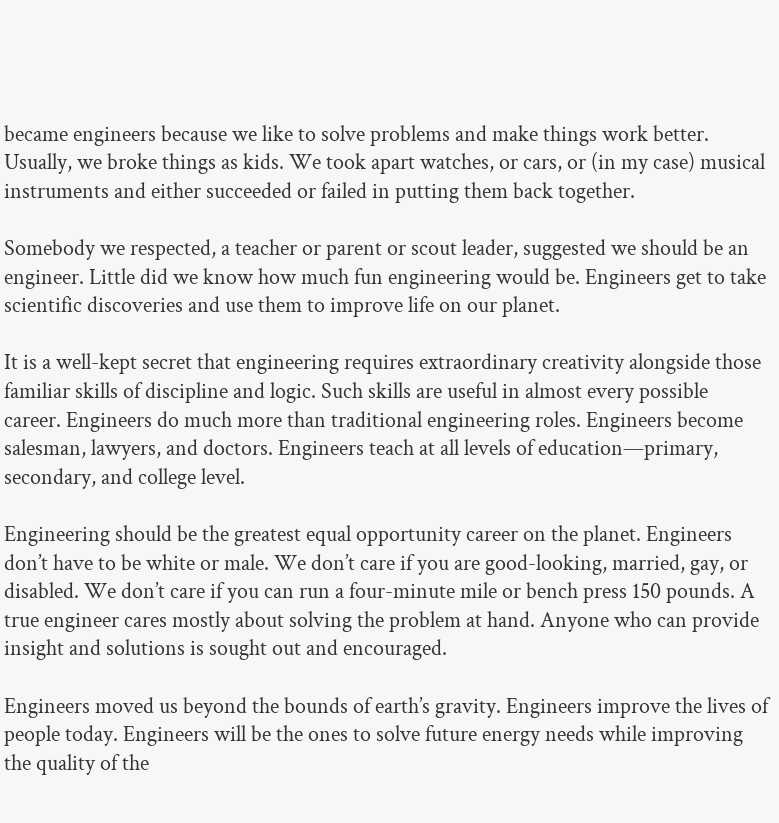became engineers because we like to solve problems and make things work better. Usually, we broke things as kids. We took apart watches, or cars, or (in my case) musical instruments and either succeeded or failed in putting them back together.

Somebody we respected, a teacher or parent or scout leader, suggested we should be an engineer. Little did we know how much fun engineering would be. Engineers get to take scientific discoveries and use them to improve life on our planet.

It is a well-kept secret that engineering requires extraordinary creativity alongside those familiar skills of discipline and logic. Such skills are useful in almost every possible career. Engineers do much more than traditional engineering roles. Engineers become salesman, lawyers, and doctors. Engineers teach at all levels of education—primary, secondary, and college level.

Engineering should be the greatest equal opportunity career on the planet. Engineers don’t have to be white or male. We don’t care if you are good-looking, married, gay, or disabled. We don’t care if you can run a four-minute mile or bench press 150 pounds. A true engineer cares mostly about solving the problem at hand. Anyone who can provide insight and solutions is sought out and encouraged.

Engineers moved us beyond the bounds of earth’s gravity. Engineers improve the lives of people today. Engineers will be the ones to solve future energy needs while improving the quality of the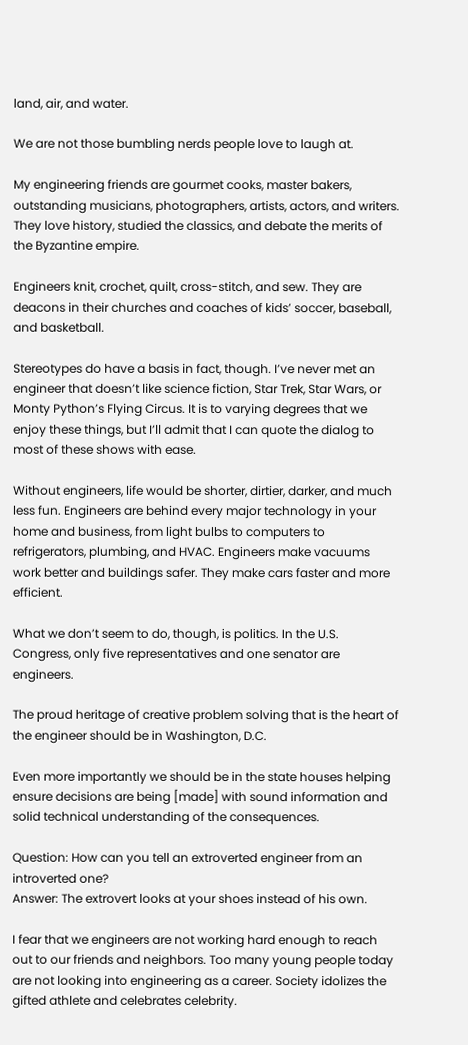land, air, and water.

We are not those bumbling nerds people love to laugh at.

My engineering friends are gourmet cooks, master bakers, outstanding musicians, photographers, artists, actors, and writers. They love history, studied the classics, and debate the merits of the Byzantine empire.

Engineers knit, crochet, quilt, cross-stitch, and sew. They are deacons in their churches and coaches of kids’ soccer, baseball, and basketball.

Stereotypes do have a basis in fact, though. I’ve never met an engineer that doesn’t like science fiction, Star Trek, Star Wars, or Monty Python’s Flying Circus. It is to varying degrees that we enjoy these things, but I’ll admit that I can quote the dialog to most of these shows with ease.

Without engineers, life would be shorter, dirtier, darker, and much less fun. Engineers are behind every major technology in your home and business, from light bulbs to computers to refrigerators, plumbing, and HVAC. Engineers make vacuums work better and buildings safer. They make cars faster and more efficient.

What we don’t seem to do, though, is politics. In the U.S. Congress, only five representatives and one senator are engineers.

The proud heritage of creative problem solving that is the heart of the engineer should be in Washington, D.C.

Even more importantly we should be in the state houses helping ensure decisions are being [made] with sound information and solid technical understanding of the consequences.

Question: How can you tell an extroverted engineer from an introverted one?
Answer: The extrovert looks at your shoes instead of his own.

I fear that we engineers are not working hard enough to reach out to our friends and neighbors. Too many young people today are not looking into engineering as a career. Society idolizes the gifted athlete and celebrates celebrity.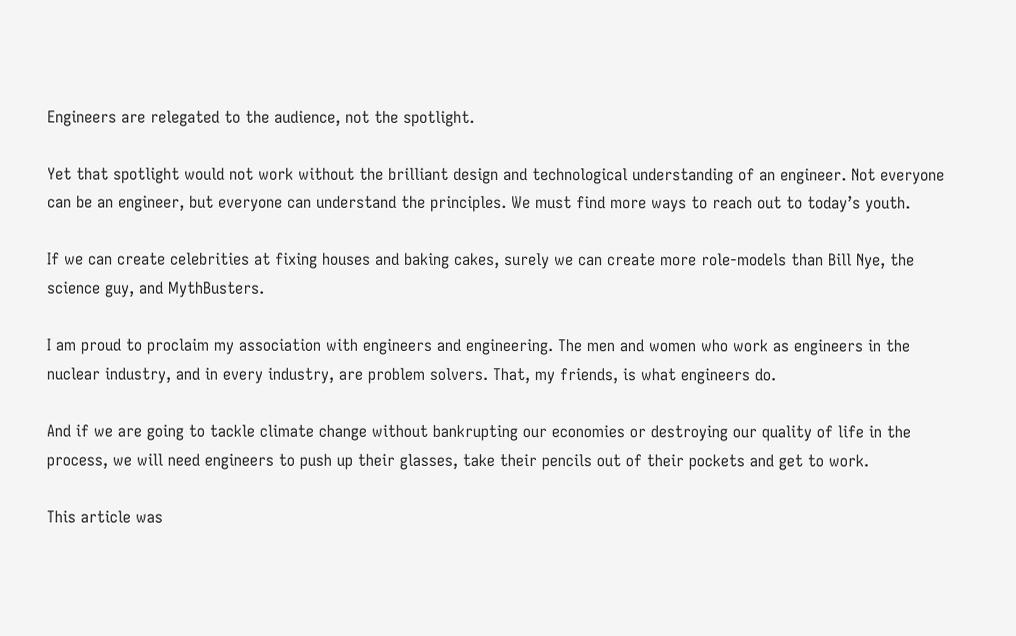Engineers are relegated to the audience, not the spotlight.

Yet that spotlight would not work without the brilliant design and technological understanding of an engineer. Not everyone can be an engineer, but everyone can understand the principles. We must find more ways to reach out to today’s youth.

If we can create celebrities at fixing houses and baking cakes, surely we can create more role-models than Bill Nye, the science guy, and MythBusters.

I am proud to proclaim my association with engineers and engineering. The men and women who work as engineers in the nuclear industry, and in every industry, are problem solvers. That, my friends, is what engineers do.

And if we are going to tackle climate change without bankrupting our economies or destroying our quality of life in the process, we will need engineers to push up their glasses, take their pencils out of their pockets and get to work.

This article was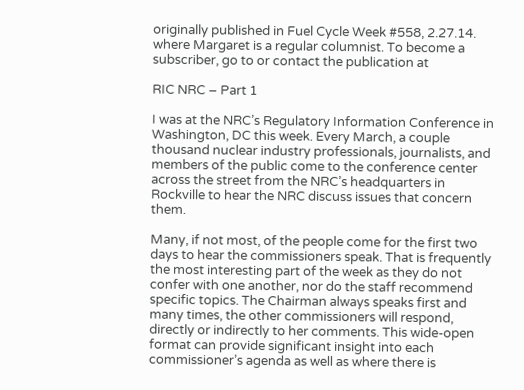originally published in Fuel Cycle Week #558, 2.27.14. where Margaret is a regular columnist. To become a subscriber, go to or contact the publication at

RIC NRC – Part 1

I was at the NRC’s Regulatory Information Conference in Washington, DC this week. Every March, a couple thousand nuclear industry professionals, journalists, and members of the public come to the conference center across the street from the NRC’s headquarters in Rockville to hear the NRC discuss issues that concern them.

Many, if not most, of the people come for the first two days to hear the commissioners speak. That is frequently the most interesting part of the week as they do not confer with one another, nor do the staff recommend specific topics. The Chairman always speaks first and many times, the other commissioners will respond, directly or indirectly to her comments. This wide-open format can provide significant insight into each commissioner’s agenda as well as where there is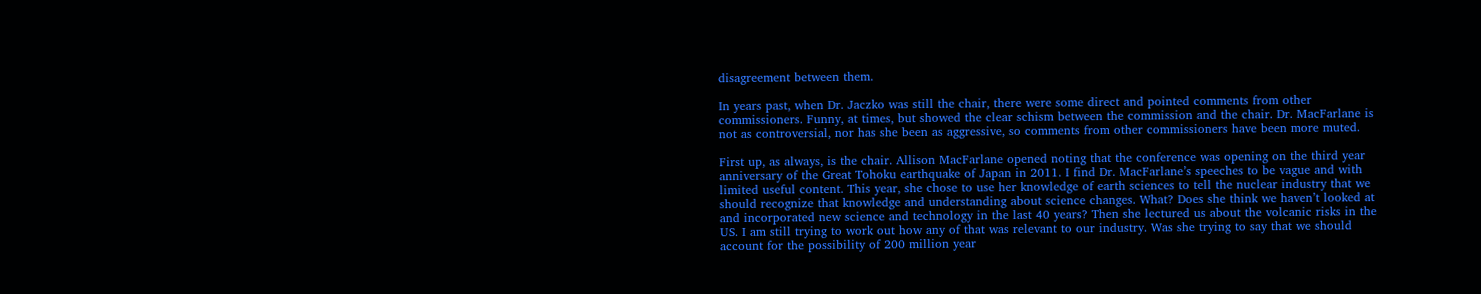disagreement between them.

In years past, when Dr. Jaczko was still the chair, there were some direct and pointed comments from other commissioners. Funny, at times, but showed the clear schism between the commission and the chair. Dr. MacFarlane is not as controversial, nor has she been as aggressive, so comments from other commissioners have been more muted.

First up, as always, is the chair. Allison MacFarlane opened noting that the conference was opening on the third year anniversary of the Great Tohoku earthquake of Japan in 2011. I find Dr. MacFarlane’s speeches to be vague and with limited useful content. This year, she chose to use her knowledge of earth sciences to tell the nuclear industry that we should recognize that knowledge and understanding about science changes. What? Does she think we haven’t looked at and incorporated new science and technology in the last 40 years? Then she lectured us about the volcanic risks in the US. I am still trying to work out how any of that was relevant to our industry. Was she trying to say that we should account for the possibility of 200 million year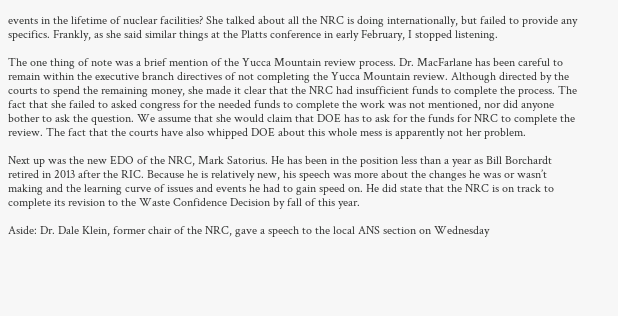events in the lifetime of nuclear facilities? She talked about all the NRC is doing internationally, but failed to provide any specifics. Frankly, as she said similar things at the Platts conference in early February, I stopped listening.

The one thing of note was a brief mention of the Yucca Mountain review process. Dr. MacFarlane has been careful to remain within the executive branch directives of not completing the Yucca Mountain review. Although directed by the courts to spend the remaining money, she made it clear that the NRC had insufficient funds to complete the process. The fact that she failed to asked congress for the needed funds to complete the work was not mentioned, nor did anyone bother to ask the question. We assume that she would claim that DOE has to ask for the funds for NRC to complete the review. The fact that the courts have also whipped DOE about this whole mess is apparently not her problem.

Next up was the new EDO of the NRC, Mark Satorius. He has been in the position less than a year as Bill Borchardt retired in 2013 after the RIC. Because he is relatively new, his speech was more about the changes he was or wasn’t making and the learning curve of issues and events he had to gain speed on. He did state that the NRC is on track to complete its revision to the Waste Confidence Decision by fall of this year.

Aside: Dr. Dale Klein, former chair of the NRC, gave a speech to the local ANS section on Wednesday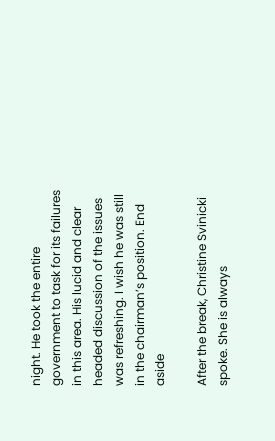night. He took the entire government to task for its failures in this area. His lucid and clear headed discussion of the issues was refreshing. I wish he was still in the chairman’s position. End aside

After the break, Christine Svinicki spoke. She is always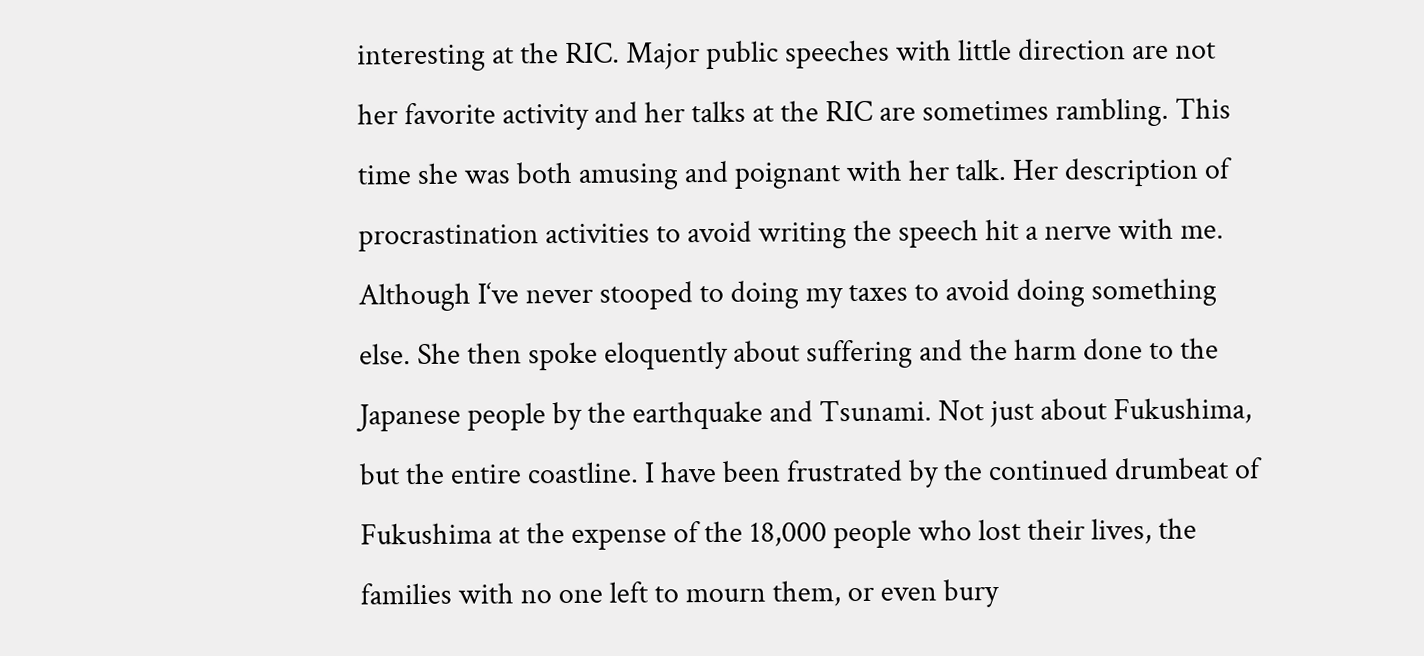interesting at the RIC. Major public speeches with little direction are not her favorite activity and her talks at the RIC are sometimes rambling. This time she was both amusing and poignant with her talk. Her description of procrastination activities to avoid writing the speech hit a nerve with me. Although I‘ve never stooped to doing my taxes to avoid doing something else. She then spoke eloquently about suffering and the harm done to the Japanese people by the earthquake and Tsunami. Not just about Fukushima, but the entire coastline. I have been frustrated by the continued drumbeat of Fukushima at the expense of the 18,000 people who lost their lives, the families with no one left to mourn them, or even bury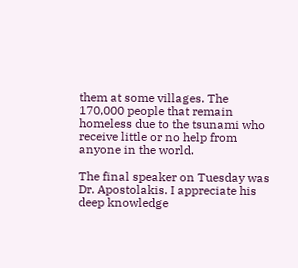them at some villages. The 170,000 people that remain homeless due to the tsunami who receive little or no help from anyone in the world.

The final speaker on Tuesday was Dr. Apostolakis. I appreciate his deep knowledge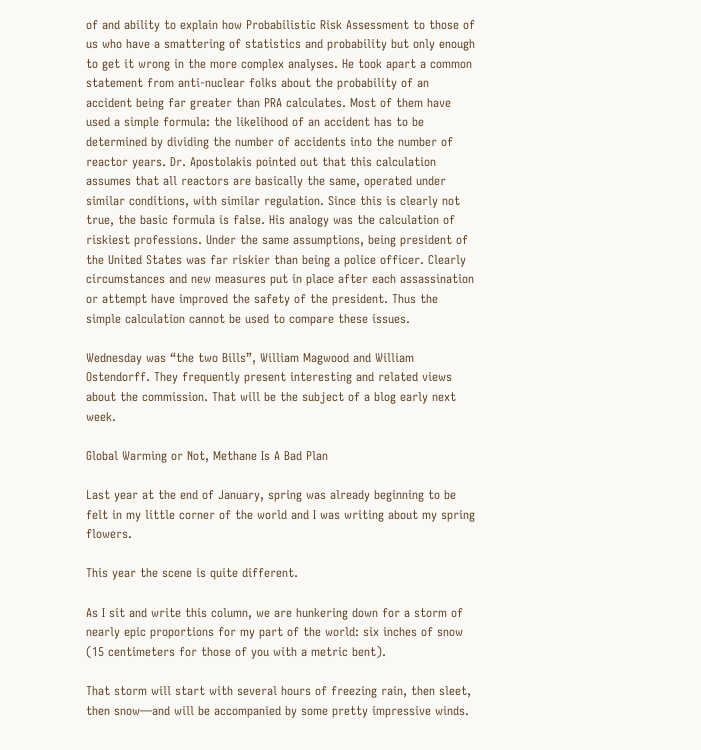of and ability to explain how Probabilistic Risk Assessment to those of us who have a smattering of statistics and probability but only enough to get it wrong in the more complex analyses. He took apart a common statement from anti-nuclear folks about the probability of an accident being far greater than PRA calculates. Most of them have used a simple formula: the likelihood of an accident has to be determined by dividing the number of accidents into the number of reactor years. Dr. Apostolakis pointed out that this calculation assumes that all reactors are basically the same, operated under similar conditions, with similar regulation. Since this is clearly not true, the basic formula is false. His analogy was the calculation of riskiest professions. Under the same assumptions, being president of the United States was far riskier than being a police officer. Clearly circumstances and new measures put in place after each assassination or attempt have improved the safety of the president. Thus the simple calculation cannot be used to compare these issues.

Wednesday was “the two Bills”, William Magwood and William Ostendorff. They frequently present interesting and related views about the commission. That will be the subject of a blog early next week.

Global Warming or Not, Methane Is A Bad Plan

Last year at the end of January, spring was already beginning to be felt in my little corner of the world and I was writing about my spring flowers.

This year the scene is quite different.

As I sit and write this column, we are hunkering down for a storm of nearly epic proportions for my part of the world: six inches of snow (15 centimeters for those of you with a metric bent).

That storm will start with several hours of freezing rain, then sleet, then snow—and will be accompanied by some pretty impressive winds.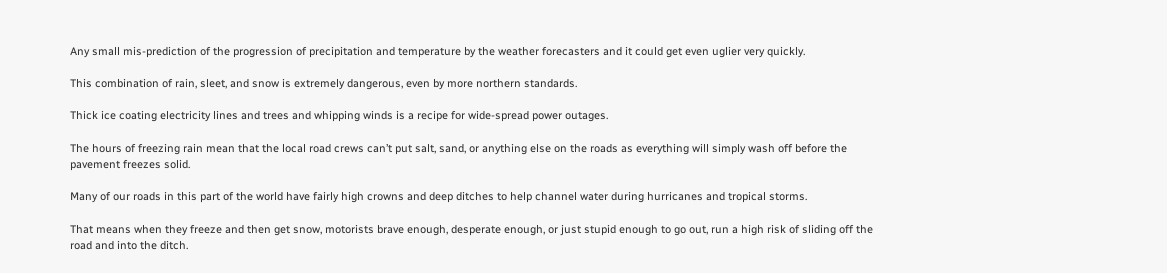Any small mis-prediction of the progression of precipitation and temperature by the weather forecasters and it could get even uglier very quickly.

This combination of rain, sleet, and snow is extremely dangerous, even by more northern standards.

Thick ice coating electricity lines and trees and whipping winds is a recipe for wide-spread power outages.

The hours of freezing rain mean that the local road crews can’t put salt, sand, or anything else on the roads as everything will simply wash off before the pavement freezes solid.

Many of our roads in this part of the world have fairly high crowns and deep ditches to help channel water during hurricanes and tropical storms.

That means when they freeze and then get snow, motorists brave enough, desperate enough, or just stupid enough to go out, run a high risk of sliding off the road and into the ditch.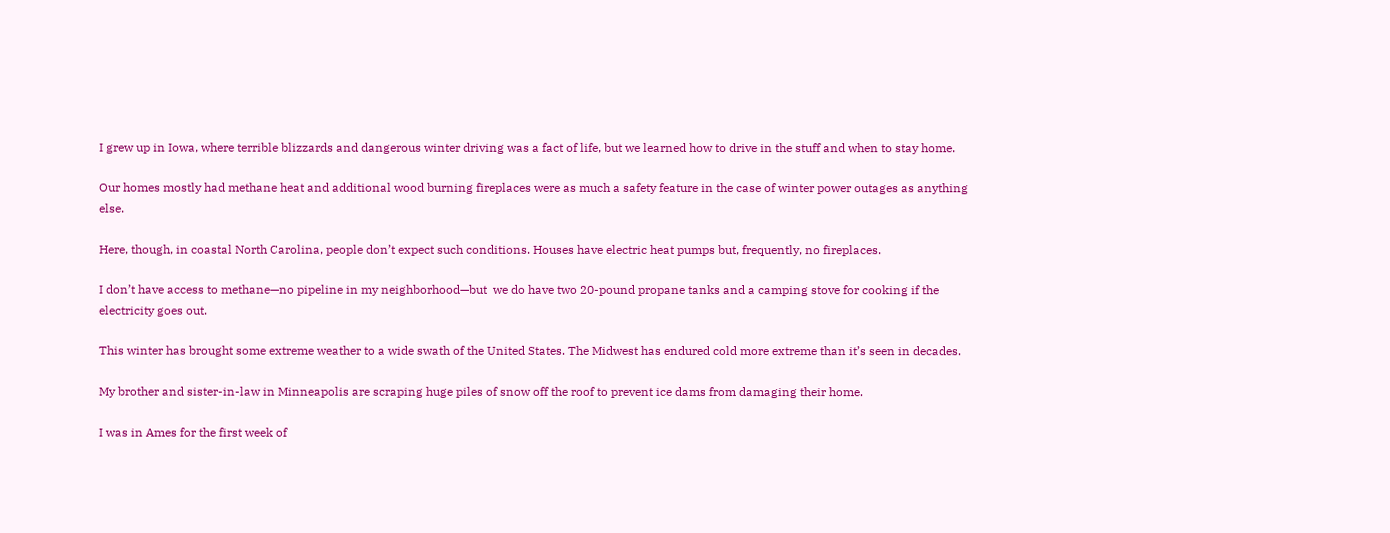I grew up in Iowa, where terrible blizzards and dangerous winter driving was a fact of life, but we learned how to drive in the stuff and when to stay home.

Our homes mostly had methane heat and additional wood burning fireplaces were as much a safety feature in the case of winter power outages as anything else.

Here, though, in coastal North Carolina, people don’t expect such conditions. Houses have electric heat pumps but, frequently, no fireplaces.

I don’t have access to methane—no pipeline in my neighborhood—but  we do have two 20-pound propane tanks and a camping stove for cooking if the electricity goes out.

This winter has brought some extreme weather to a wide swath of the United States. The Midwest has endured cold more extreme than it’s seen in decades.

My brother and sister-in-law in Minneapolis are scraping huge piles of snow off the roof to prevent ice dams from damaging their home.

I was in Ames for the first week of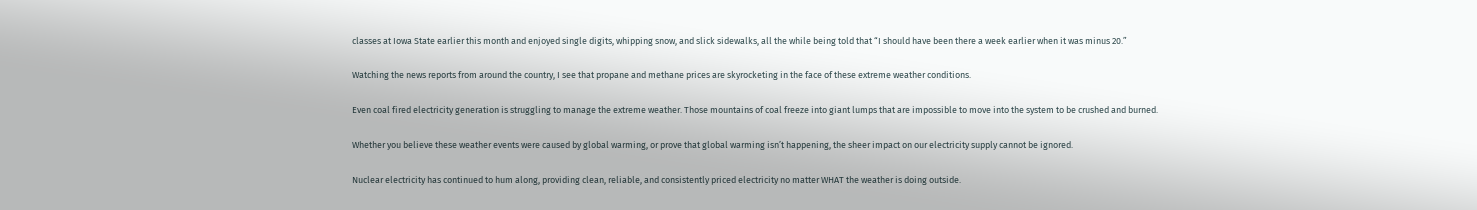classes at Iowa State earlier this month and enjoyed single digits, whipping snow, and slick sidewalks, all the while being told that “I should have been there a week earlier when it was minus 20.”

Watching the news reports from around the country, I see that propane and methane prices are skyrocketing in the face of these extreme weather conditions.

Even coal fired electricity generation is struggling to manage the extreme weather. Those mountains of coal freeze into giant lumps that are impossible to move into the system to be crushed and burned.

Whether you believe these weather events were caused by global warming, or prove that global warming isn’t happening, the sheer impact on our electricity supply cannot be ignored.

Nuclear electricity has continued to hum along, providing clean, reliable, and consistently priced electricity no matter WHAT the weather is doing outside.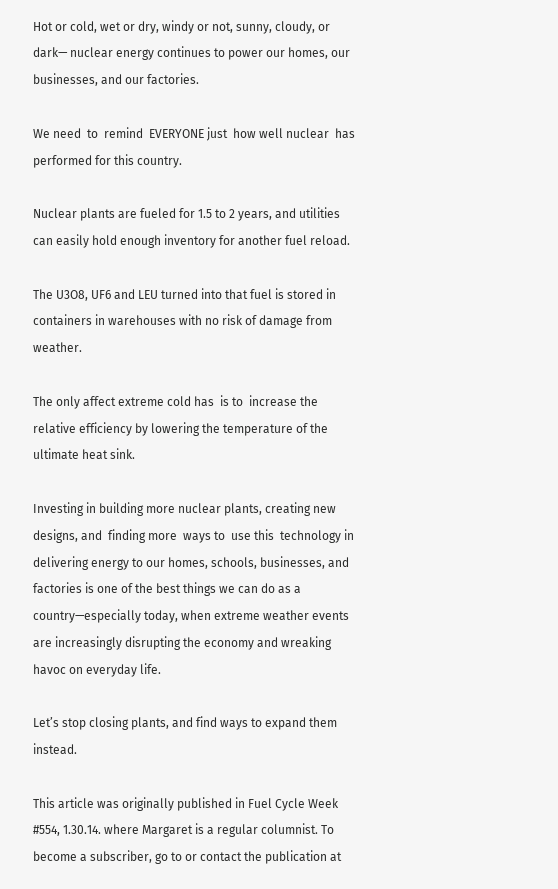Hot or cold, wet or dry, windy or not, sunny, cloudy, or dark— nuclear energy continues to power our homes, our businesses, and our factories.

We need  to  remind  EVERYONE just  how well nuclear  has performed for this country.

Nuclear plants are fueled for 1.5 to 2 years, and utilities can easily hold enough inventory for another fuel reload.

The U3O8, UF6 and LEU turned into that fuel is stored in containers in warehouses with no risk of damage from weather.

The only affect extreme cold has  is to  increase the  relative efficiency by lowering the temperature of the ultimate heat sink.

Investing in building more nuclear plants, creating new designs, and  finding more  ways to  use this  technology in  delivering energy to our homes, schools, businesses, and factories is one of the best things we can do as a country—especially today, when extreme weather events are increasingly disrupting the economy and wreaking havoc on everyday life.

Let’s stop closing plants, and find ways to expand them instead.

This article was originally published in Fuel Cycle Week #554, 1.30.14. where Margaret is a regular columnist. To become a subscriber, go to or contact the publication at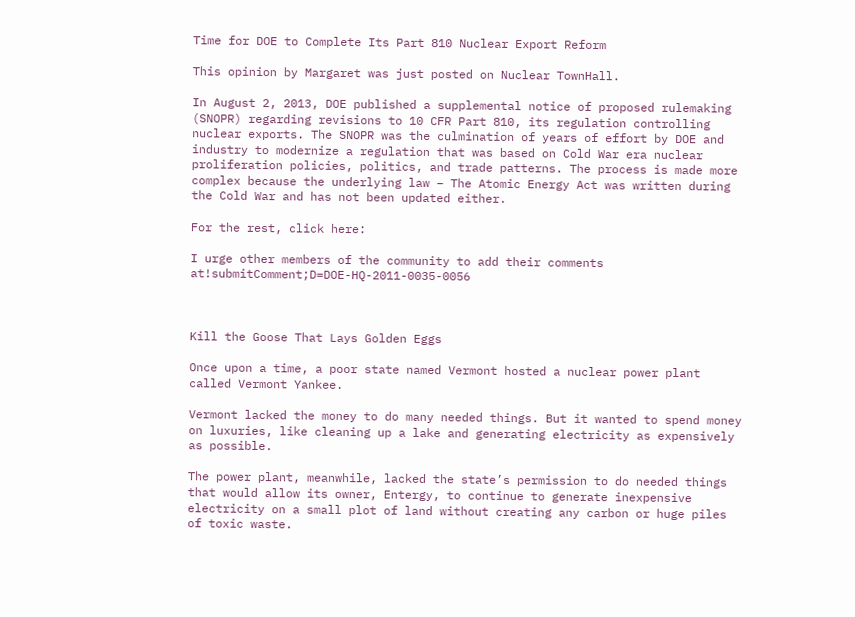Time for DOE to Complete Its Part 810 Nuclear Export Reform

This opinion by Margaret was just posted on Nuclear TownHall.

In August 2, 2013, DOE published a supplemental notice of proposed rulemaking (SNOPR) regarding revisions to 10 CFR Part 810, its regulation controlling nuclear exports. The SNOPR was the culmination of years of effort by DOE and industry to modernize a regulation that was based on Cold War era nuclear proliferation policies, politics, and trade patterns. The process is made more complex because the underlying law – The Atomic Energy Act was written during the Cold War and has not been updated either.

For the rest, click here:

I urge other members of the community to add their comments at!submitComment;D=DOE-HQ-2011-0035-0056



Kill the Goose That Lays Golden Eggs

Once upon a time, a poor state named Vermont hosted a nuclear power plant called Vermont Yankee.

Vermont lacked the money to do many needed things. But it wanted to spend money on luxuries, like cleaning up a lake and generating electricity as expensively as possible.

The power plant, meanwhile, lacked the state’s permission to do needed things that would allow its owner, Entergy, to continue to generate inexpensive electricity on a small plot of land without creating any carbon or huge piles of toxic waste.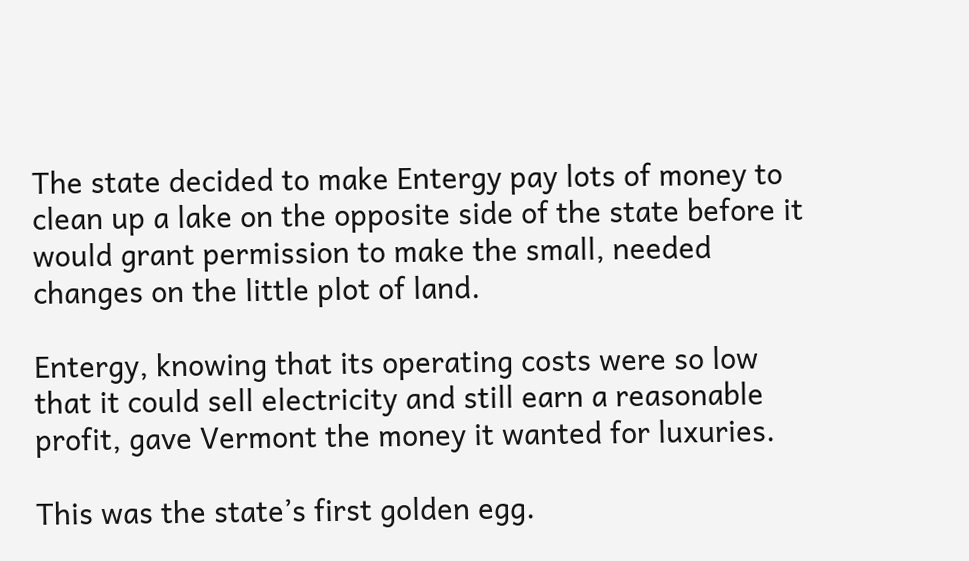The state decided to make Entergy pay lots of money to clean up a lake on the opposite side of the state before it would grant permission to make the small, needed changes on the little plot of land.

Entergy, knowing that its operating costs were so low that it could sell electricity and still earn a reasonable profit, gave Vermont the money it wanted for luxuries.

This was the state’s first golden egg.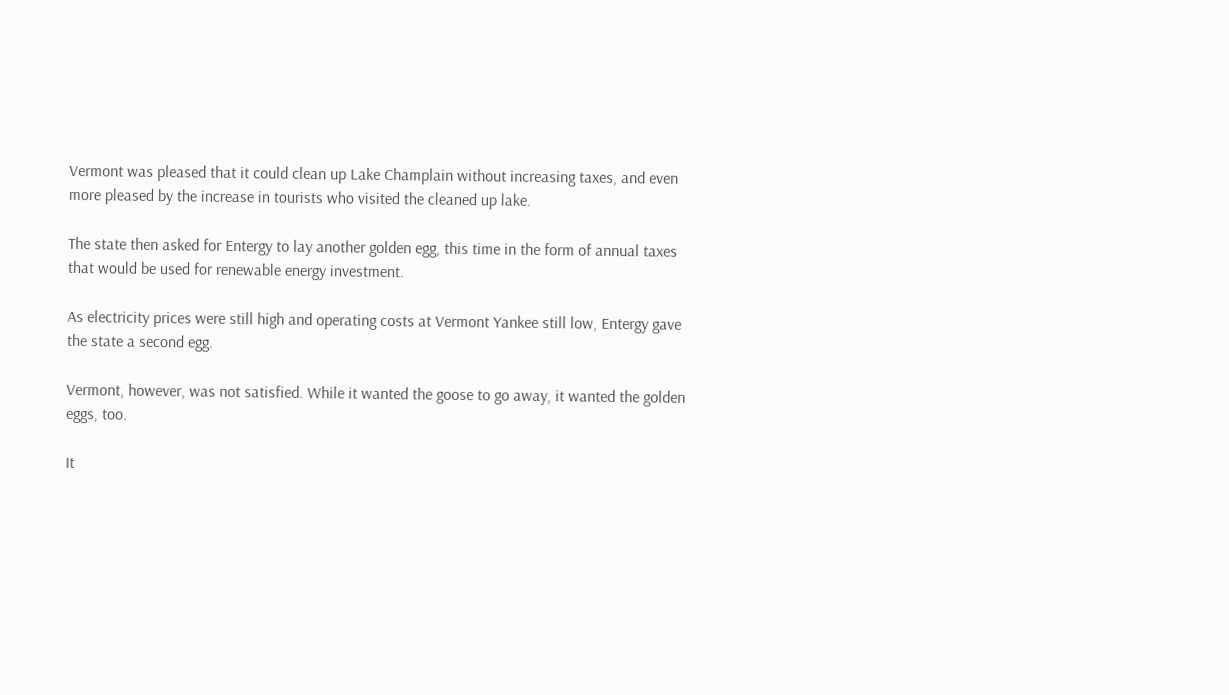Vermont was pleased that it could clean up Lake Champlain without increasing taxes, and even more pleased by the increase in tourists who visited the cleaned up lake.

The state then asked for Entergy to lay another golden egg, this time in the form of annual taxes that would be used for renewable energy investment.

As electricity prices were still high and operating costs at Vermont Yankee still low, Entergy gave the state a second egg.

Vermont, however, was not satisfied. While it wanted the goose to go away, it wanted the golden eggs, too.

It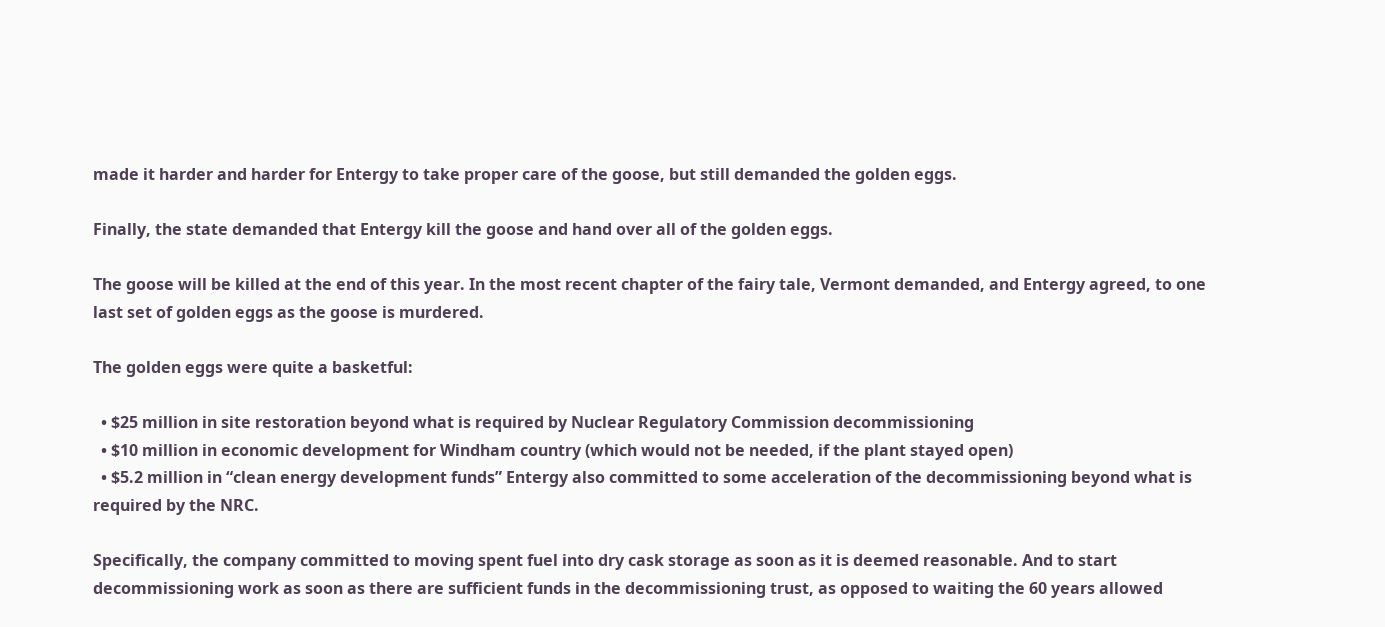made it harder and harder for Entergy to take proper care of the goose, but still demanded the golden eggs.

Finally, the state demanded that Entergy kill the goose and hand over all of the golden eggs.

The goose will be killed at the end of this year. In the most recent chapter of the fairy tale, Vermont demanded, and Entergy agreed, to one last set of golden eggs as the goose is murdered.

The golden eggs were quite a basketful:

  • $25 million in site restoration beyond what is required by Nuclear Regulatory Commission decommissioning
  • $10 million in economic development for Windham country (which would not be needed, if the plant stayed open)
  • $5.2 million in “clean energy development funds” Entergy also committed to some acceleration of the decommissioning beyond what is required by the NRC.

Specifically, the company committed to moving spent fuel into dry cask storage as soon as it is deemed reasonable. And to start decommissioning work as soon as there are sufficient funds in the decommissioning trust, as opposed to waiting the 60 years allowed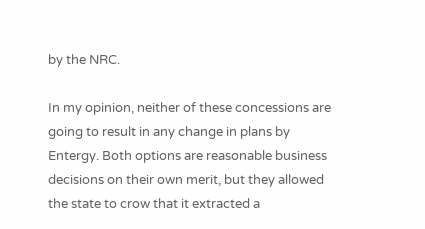by the NRC.

In my opinion, neither of these concessions are going to result in any change in plans by Entergy. Both options are reasonable business decisions on their own merit, but they allowed the state to crow that it extracted a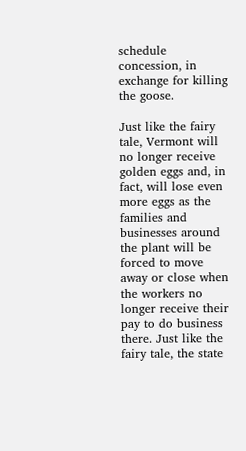schedule concession, in exchange for killing the goose.

Just like the fairy tale, Vermont will no longer receive golden eggs and, in fact, will lose even more eggs as the families and businesses around the plant will be forced to move away or close when the workers no longer receive their pay to do business there. Just like the fairy tale, the state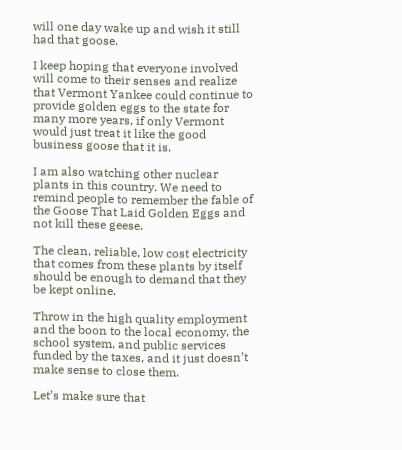will one day wake up and wish it still had that goose.

I keep hoping that everyone involved will come to their senses and realize that Vermont Yankee could continue to provide golden eggs to the state for many more years, if only Vermont would just treat it like the good business goose that it is.

I am also watching other nuclear plants in this country. We need to remind people to remember the fable of the Goose That Laid Golden Eggs and not kill these geese.

The clean, reliable, low cost electricity that comes from these plants by itself should be enough to demand that they be kept online.

Throw in the high quality employment and the boon to the local economy, the school system, and public services funded by the taxes, and it just doesn’t make sense to close them.

Let’s make sure that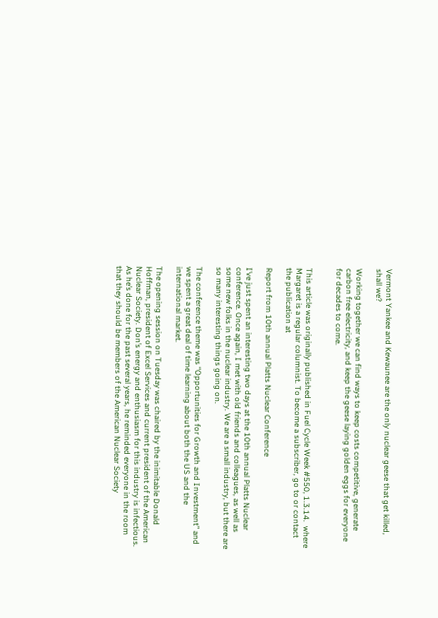Vermont Yankee and Kewaunee are the only nuclear geese that get killed, shall we?

Working together we can find ways to keep costs competitive, generate carbon free electricity, and keep the geese laying golden eggs for everyone for decades to come.


This article was originally published in Fuel Cycle Week #550, 1.3.14.  where Margaret is a regular columnist. To become a subscriber, go to or contact the publication at

Report from 10th annual Platts Nuclear Conference

I’ve just spent an interesting two days at the 10th annual Platts Nuclear conference. Once again, I met with old friends and colleagues, as well as some new folks in the nuclear industry. We are a small industry, but there are so many interesting things going on.

The conference theme was “Opportunities for Growth and Investment” and we spent a great deal of time learning about both the US and the international market.

The opening session on Tuesday was chaired by the inimitable Donald Hoffman, president of Excel Services and current president of the American Nuclear Society. Don’s energy and enthusiasm for this industry is infectious. As he’s done for the past several years, he reminded everyone in the room that they should be members of the American Nuclear Society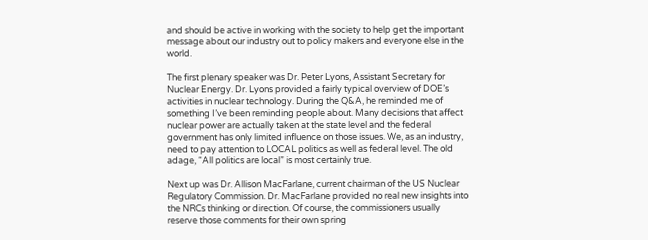and should be active in working with the society to help get the important message about our industry out to policy makers and everyone else in the world.

The first plenary speaker was Dr. Peter Lyons, Assistant Secretary for Nuclear Energy. Dr. Lyons provided a fairly typical overview of DOE’s activities in nuclear technology. During the Q&A, he reminded me of something I’ve been reminding people about. Many decisions that affect nuclear power are actually taken at the state level and the federal government has only limited influence on those issues. We, as an industry, need to pay attention to LOCAL politics as well as federal level. The old adage, “All politics are local” is most certainly true.

Next up was Dr. Allison MacFarlane, current chairman of the US Nuclear Regulatory Commission. Dr. MacFarlane provided no real new insights into the NRCs thinking or direction. Of course, the commissioners usually reserve those comments for their own spring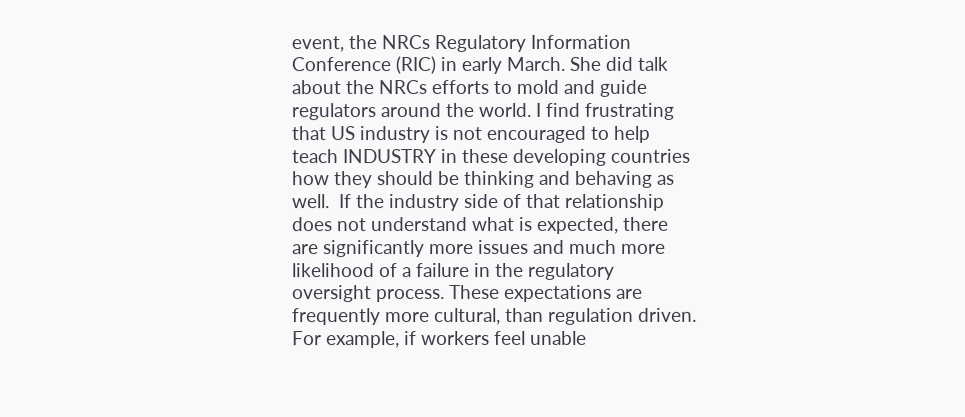event, the NRCs Regulatory Information Conference (RIC) in early March. She did talk about the NRCs efforts to mold and guide regulators around the world. I find frustrating that US industry is not encouraged to help teach INDUSTRY in these developing countries how they should be thinking and behaving as well.  If the industry side of that relationship does not understand what is expected, there are significantly more issues and much more likelihood of a failure in the regulatory oversight process. These expectations are frequently more cultural, than regulation driven. For example, if workers feel unable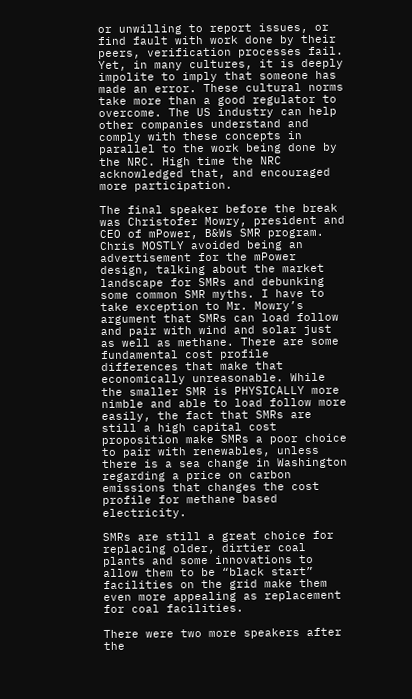or unwilling to report issues, or find fault with work done by their peers, verification processes fail. Yet, in many cultures, it is deeply impolite to imply that someone has made an error. These cultural norms take more than a good regulator to overcome. The US industry can help other companies understand and comply with these concepts in parallel to the work being done by the NRC. High time the NRC acknowledged that, and encouraged more participation.

The final speaker before the break was Christofer Mowry, president and CEO of mPower, B&Ws SMR program. Chris MOSTLY avoided being an advertisement for the mPower design, talking about the market landscape for SMRs and debunking some common SMR myths. I have to take exception to Mr. Mowry’s argument that SMRs can load follow and pair with wind and solar just as well as methane. There are some fundamental cost profile differences that make that economically unreasonable. While the smaller SMR is PHYSICALLY more nimble and able to load follow more easily, the fact that SMRs are still a high capital cost proposition make SMRs a poor choice to pair with renewables, unless there is a sea change in Washington regarding a price on carbon emissions that changes the cost profile for methane based electricity.

SMRs are still a great choice for replacing older, dirtier coal plants and some innovations to allow them to be “black start” facilities on the grid make them even more appealing as replacement for coal facilities.

There were two more speakers after the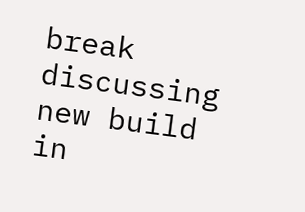break discussing new build in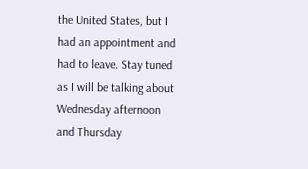the United States, but I had an appointment and had to leave. Stay tuned as I will be talking about Wednesday afternoon and Thursday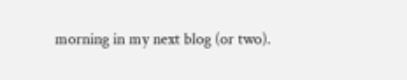morning in my next blog (or two).